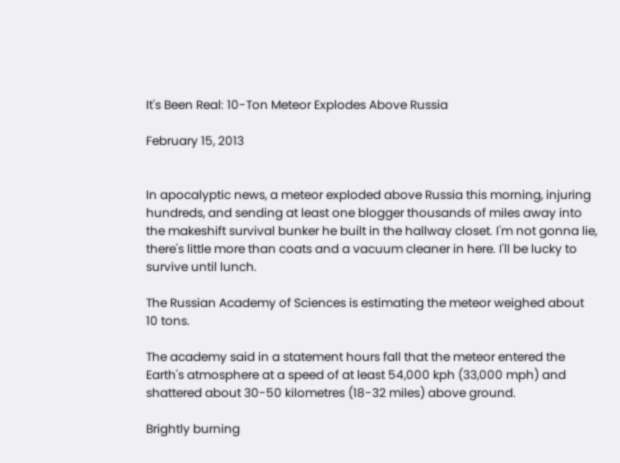It's Been Real: 10-Ton Meteor Explodes Above Russia

February 15, 2013


In apocalyptic news, a meteor exploded above Russia this morning, injuring hundreds, and sending at least one blogger thousands of miles away into the makeshift survival bunker he built in the hallway closet. I'm not gonna lie, there's little more than coats and a vacuum cleaner in here. I'll be lucky to survive until lunch.

The Russian Academy of Sciences is estimating the meteor weighed about 10 tons.

The academy said in a statement hours fall that the meteor entered the Earth's atmosphere at a speed of at least 54,000 kph (33,000 mph) and shattered about 30-50 kilometres (18-32 miles) above ground.

Brightly burning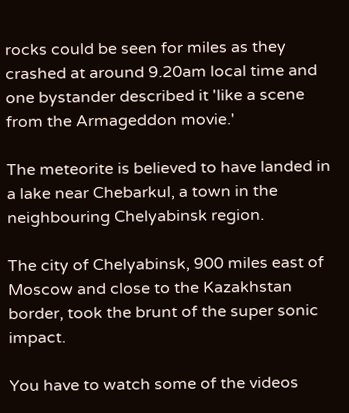rocks could be seen for miles as they crashed at around 9.20am local time and one bystander described it 'like a scene from the Armageddon movie.'

The meteorite is believed to have landed in a lake near Chebarkul, a town in the neighbouring Chelyabinsk region.

The city of Chelyabinsk, 900 miles east of Moscow and close to the Kazakhstan border, took the brunt of the super sonic impact.

You have to watch some of the videos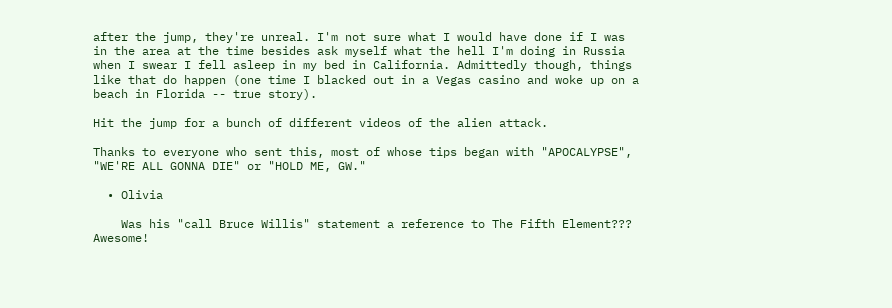after the jump, they're unreal. I'm not sure what I would have done if I was in the area at the time besides ask myself what the hell I'm doing in Russia when I swear I fell asleep in my bed in California. Admittedly though, things like that do happen (one time I blacked out in a Vegas casino and woke up on a beach in Florida -- true story).

Hit the jump for a bunch of different videos of the alien attack.

Thanks to everyone who sent this, most of whose tips began with "APOCALYPSE", "WE'RE ALL GONNA DIE" or "HOLD ME, GW."

  • Olivia

    Was his "call Bruce Willis" statement a reference to The Fifth Element??? Awesome!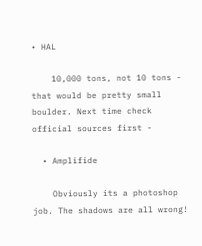• HAL

    10,000 tons, not 10 tons - that would be pretty small boulder. Next time check official sources first -

  • Amplifide

    Obviously its a photoshop job. The shadows are all wrong!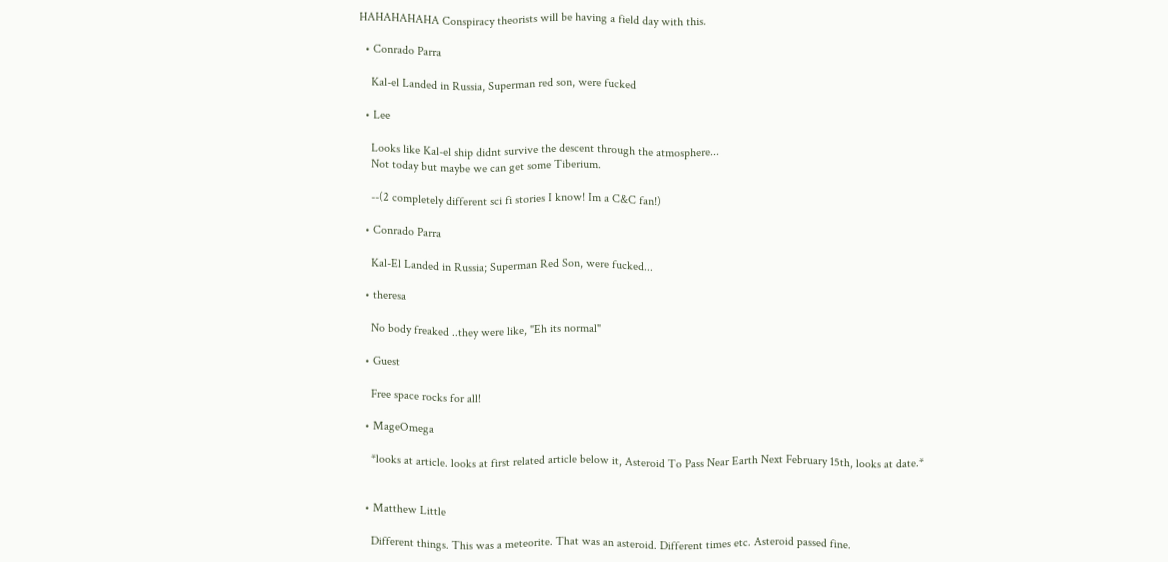HAHAHAHAHA Conspiracy theorists will be having a field day with this.

  • Conrado Parra

    Kal-el Landed in Russia, Superman red son, were fucked

  • Lee

    Looks like Kal-el ship didnt survive the descent through the atmosphere...
    Not today but maybe we can get some Tiberium.

    --(2 completely different sci fi stories I know! Im a C&C fan!)

  • Conrado Parra

    Kal-El Landed in Russia; Superman Red Son, were fucked...

  • theresa

    No body freaked ..they were like, "Eh its normal"

  • Guest

    Free space rocks for all!

  • MageOmega

    *looks at article. looks at first related article below it, Asteroid To Pass Near Earth Next February 15th, looks at date.*


  • Matthew Little

    Different things. This was a meteorite. That was an asteroid. Different times etc. Asteroid passed fine.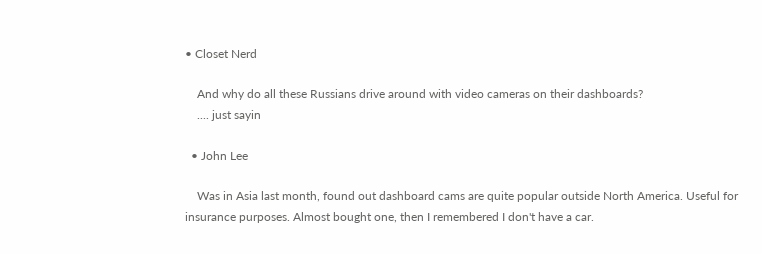• Closet Nerd

    And why do all these Russians drive around with video cameras on their dashboards?
    .... just sayin

  • John Lee

    Was in Asia last month, found out dashboard cams are quite popular outside North America. Useful for insurance purposes. Almost bought one, then I remembered I don't have a car.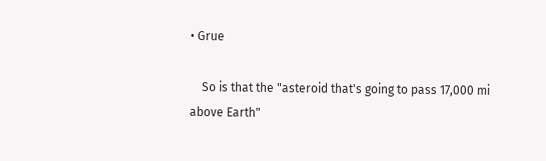• Grue

    So is that the "asteroid that's going to pass 17,000 mi above Earth"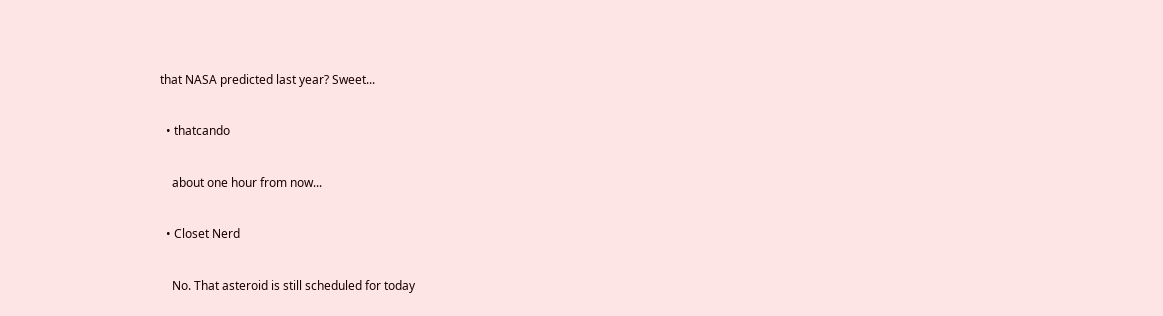that NASA predicted last year? Sweet...

  • thatcando

    about one hour from now...

  • Closet Nerd

    No. That asteroid is still scheduled for today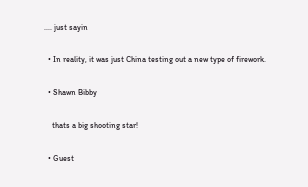.... just sayin

  • In reality, it was just China testing out a new type of firework.

  • Shawn Bibby

    thats a big shooting star!

  • Guest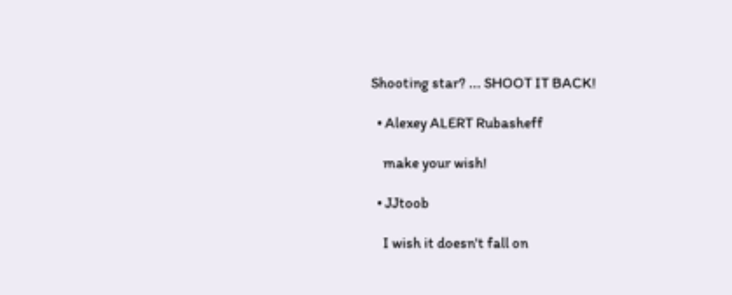Shooting star? ... SHOOT IT BACK!

  • Alexey ALERT Rubasheff

    make your wish!

  • JJtoob

    I wish it doesn't fall on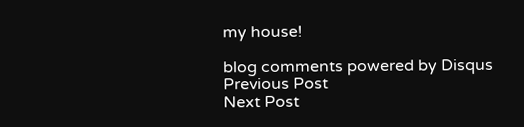my house!

blog comments powered by Disqus
Previous Post
Next Post